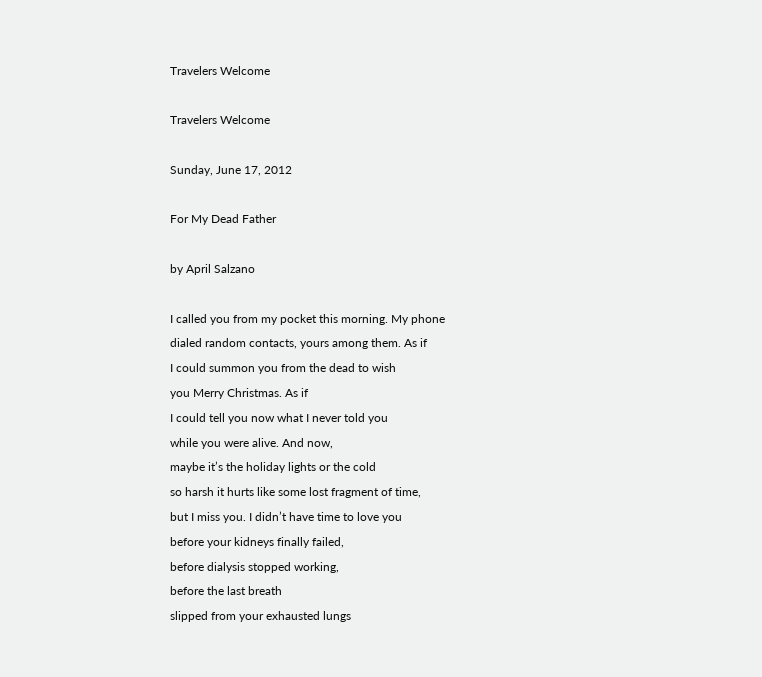Travelers Welcome

Travelers Welcome

Sunday, June 17, 2012

For My Dead Father

by April Salzano

I called you from my pocket this morning. My phone
dialed random contacts, yours among them. As if
I could summon you from the dead to wish
you Merry Christmas. As if
I could tell you now what I never told you
while you were alive. And now,
maybe it’s the holiday lights or the cold
so harsh it hurts like some lost fragment of time,
but I miss you. I didn’t have time to love you
before your kidneys finally failed,
before dialysis stopped working,
before the last breath
slipped from your exhausted lungs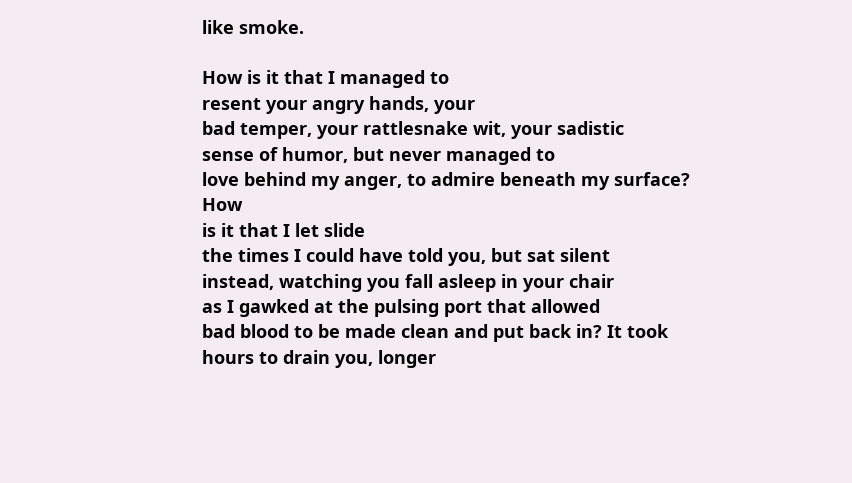like smoke.

How is it that I managed to
resent your angry hands, your
bad temper, your rattlesnake wit, your sadistic
sense of humor, but never managed to
love behind my anger, to admire beneath my surface? How
is it that I let slide
the times I could have told you, but sat silent
instead, watching you fall asleep in your chair
as I gawked at the pulsing port that allowed
bad blood to be made clean and put back in? It took
hours to drain you, longer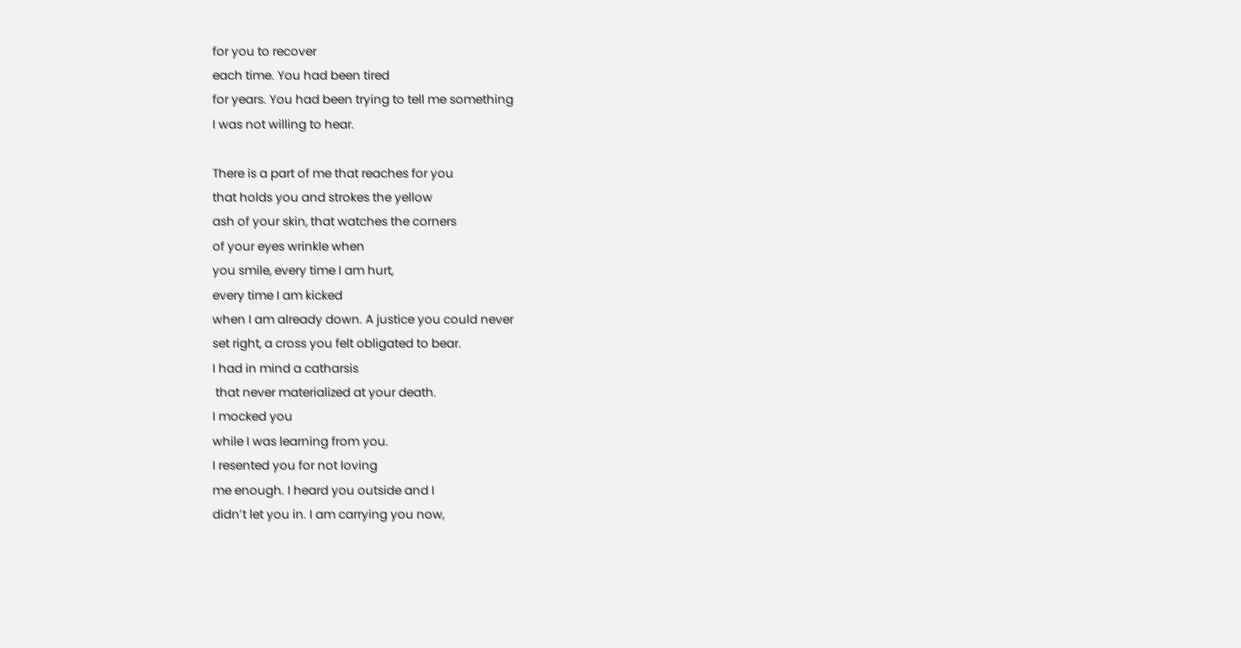for you to recover
each time. You had been tired
for years. You had been trying to tell me something
I was not willing to hear.

There is a part of me that reaches for you
that holds you and strokes the yellow
ash of your skin, that watches the corners
of your eyes wrinkle when
you smile, every time I am hurt,
every time I am kicked
when I am already down. A justice you could never
set right, a cross you felt obligated to bear.
I had in mind a catharsis
 that never materialized at your death.
I mocked you
while I was learning from you.
I resented you for not loving
me enough. I heard you outside and I
didn’t let you in. I am carrying you now,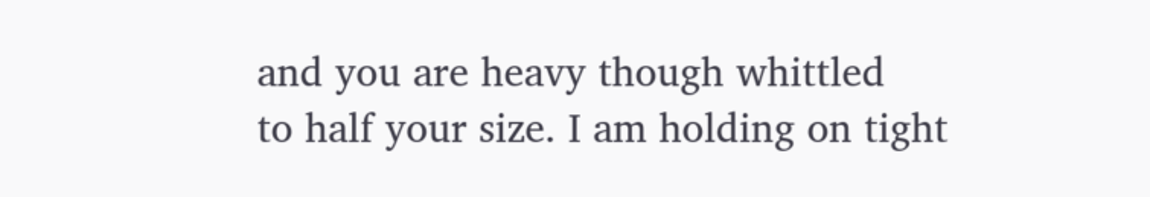and you are heavy though whittled
to half your size. I am holding on tight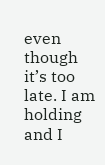even though it’s too late. I am
holding and I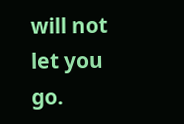will not let you go.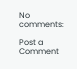No comments:

Post a Comment